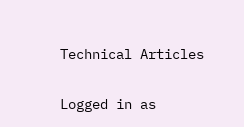Technical Articles

Logged in as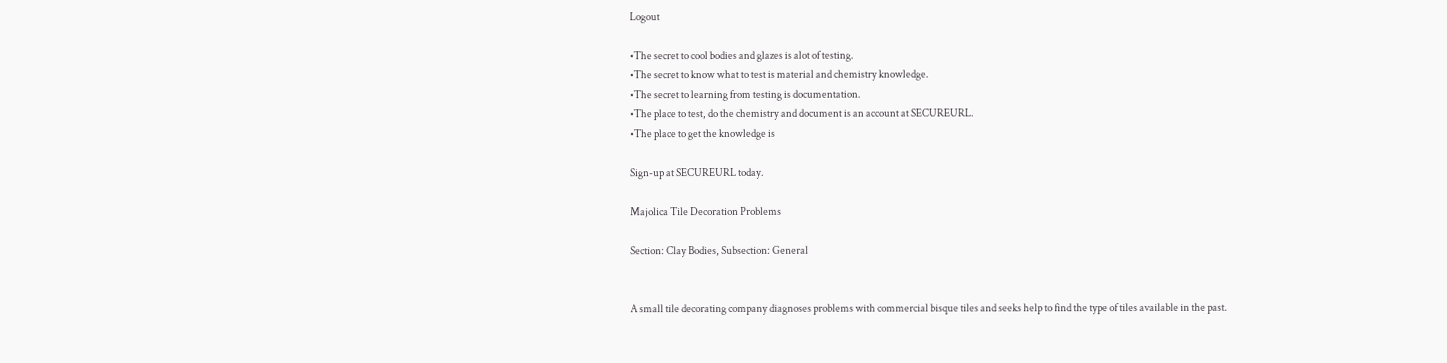Logout

•The secret to cool bodies and glazes is alot of testing.
•The secret to know what to test is material and chemistry knowledge.
•The secret to learning from testing is documentation.
•The place to test, do the chemistry and document is an account at SECUREURL.
•The place to get the knowledge is

Sign-up at SECUREURL today.

Majolica Tile Decoration Problems

Section: Clay Bodies, Subsection: General


A small tile decorating company diagnoses problems with commercial bisque tiles and seeks help to find the type of tiles available in the past.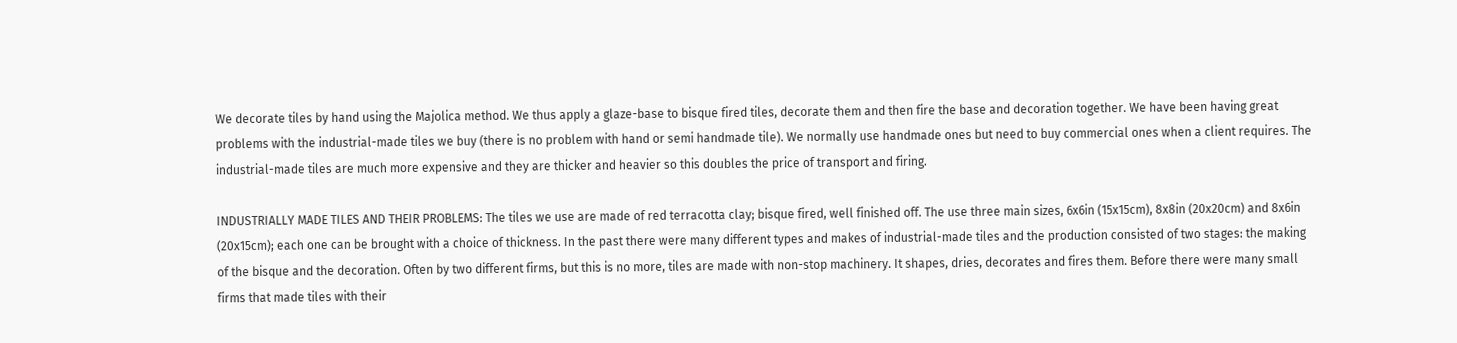We decorate tiles by hand using the Majolica method. We thus apply a glaze-base to bisque fired tiles, decorate them and then fire the base and decoration together. We have been having great problems with the industrial-made tiles we buy (there is no problem with hand or semi handmade tile). We normally use handmade ones but need to buy commercial ones when a client requires. The industrial-made tiles are much more expensive and they are thicker and heavier so this doubles the price of transport and firing.

INDUSTRIALLY MADE TILES AND THEIR PROBLEMS: The tiles we use are made of red terracotta clay; bisque fired, well finished off. The use three main sizes, 6x6in (15x15cm), 8x8in (20x20cm) and 8x6in (20x15cm); each one can be brought with a choice of thickness. In the past there were many different types and makes of industrial-made tiles and the production consisted of two stages: the making of the bisque and the decoration. Often by two different firms, but this is no more, tiles are made with non-stop machinery. It shapes, dries, decorates and fires them. Before there were many small firms that made tiles with their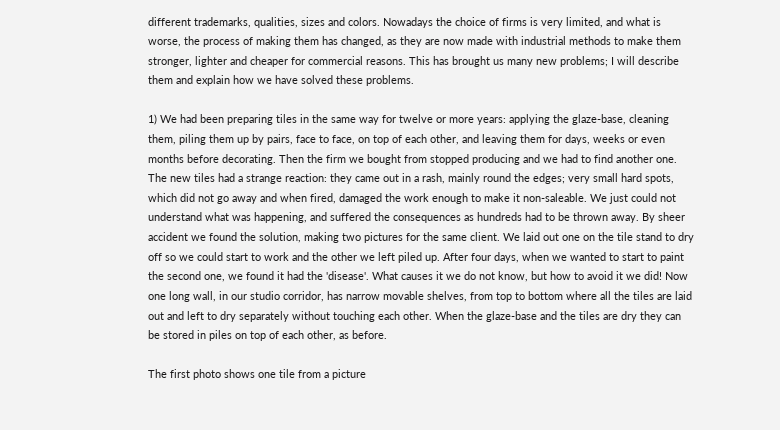different trademarks, qualities, sizes and colors. Nowadays the choice of firms is very limited, and what is worse, the process of making them has changed, as they are now made with industrial methods to make them stronger, lighter and cheaper for commercial reasons. This has brought us many new problems; I will describe them and explain how we have solved these problems.

1) We had been preparing tiles in the same way for twelve or more years: applying the glaze-base, cleaning them, piling them up by pairs, face to face, on top of each other, and leaving them for days, weeks or even months before decorating. Then the firm we bought from stopped producing and we had to find another one. The new tiles had a strange reaction: they came out in a rash, mainly round the edges; very small hard spots, which did not go away and when fired, damaged the work enough to make it non-saleable. We just could not understand what was happening, and suffered the consequences as hundreds had to be thrown away. By sheer accident we found the solution, making two pictures for the same client. We laid out one on the tile stand to dry off so we could start to work and the other we left piled up. After four days, when we wanted to start to paint the second one, we found it had the 'disease'. What causes it we do not know, but how to avoid it we did! Now one long wall, in our studio corridor, has narrow movable shelves, from top to bottom where all the tiles are laid out and left to dry separately without touching each other. When the glaze-base and the tiles are dry they can be stored in piles on top of each other, as before.

The first photo shows one tile from a picture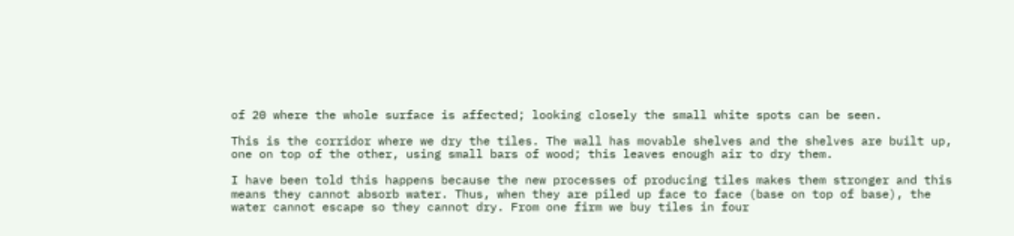of 20 where the whole surface is affected; looking closely the small white spots can be seen.

This is the corridor where we dry the tiles. The wall has movable shelves and the shelves are built up, one on top of the other, using small bars of wood; this leaves enough air to dry them.

I have been told this happens because the new processes of producing tiles makes them stronger and this means they cannot absorb water. Thus, when they are piled up face to face (base on top of base), the water cannot escape so they cannot dry. From one firm we buy tiles in four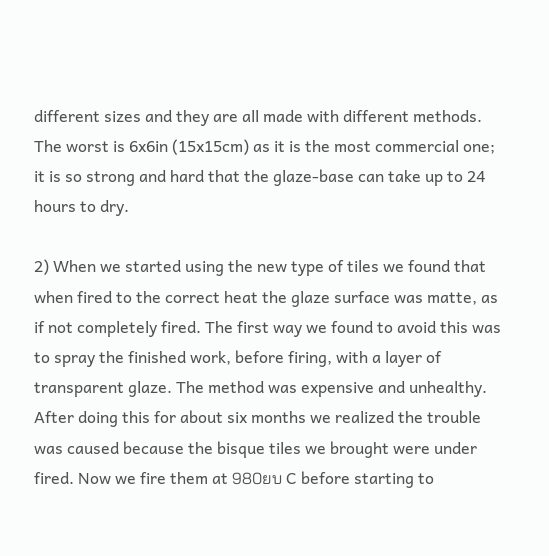different sizes and they are all made with different methods. The worst is 6x6in (15x15cm) as it is the most commercial one; it is so strong and hard that the glaze-base can take up to 24 hours to dry.

2) When we started using the new type of tiles we found that when fired to the correct heat the glaze surface was matte, as if not completely fired. The first way we found to avoid this was to spray the finished work, before firing, with a layer of transparent glaze. The method was expensive and unhealthy. After doing this for about six months we realized the trouble was caused because the bisque tiles we brought were under fired. Now we fire them at 980ยบ C before starting to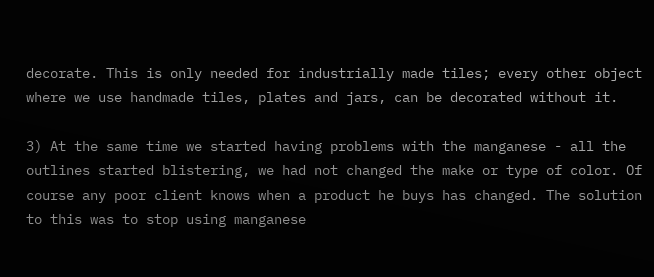decorate. This is only needed for industrially made tiles; every other object where we use handmade tiles, plates and jars, can be decorated without it.

3) At the same time we started having problems with the manganese - all the outlines started blistering, we had not changed the make or type of color. Of course any poor client knows when a product he buys has changed. The solution to this was to stop using manganese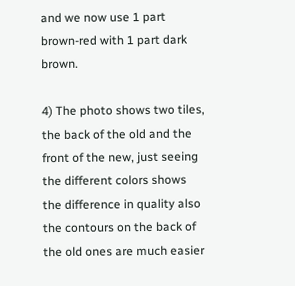and we now use 1 part brown-red with 1 part dark brown.

4) The photo shows two tiles, the back of the old and the front of the new, just seeing the different colors shows the difference in quality also the contours on the back of the old ones are much easier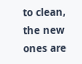to clean, the new ones are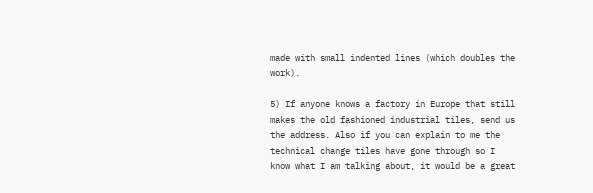made with small indented lines (which doubles the work).

5) If anyone knows a factory in Europe that still makes the old fashioned industrial tiles, send us the address. Also if you can explain to me the technical change tiles have gone through so I know what I am talking about, it would be a great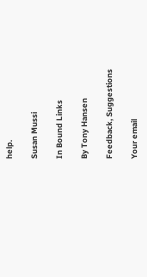help.

Susan Mussi

In Bound Links

By Tony Hansen

Feedback, Suggestions

Your email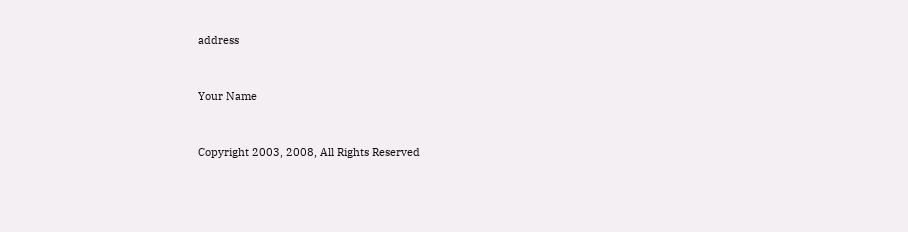address


Your Name


Copyright 2003, 2008, All Rights Reserved